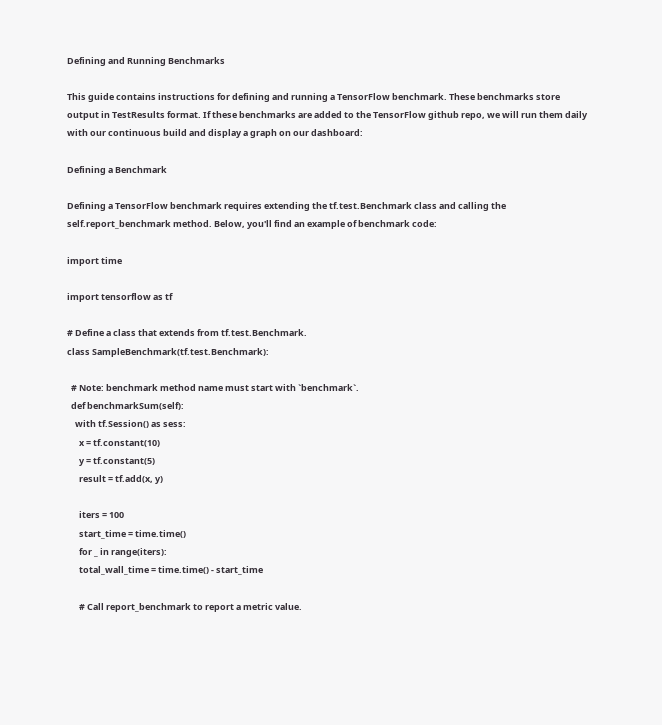Defining and Running Benchmarks

This guide contains instructions for defining and running a TensorFlow benchmark. These benchmarks store output in TestResults format. If these benchmarks are added to the TensorFlow github repo, we will run them daily with our continuous build and display a graph on our dashboard:

Defining a Benchmark

Defining a TensorFlow benchmark requires extending the tf.test.Benchmark class and calling the self.report_benchmark method. Below, you'll find an example of benchmark code:

import time

import tensorflow as tf

# Define a class that extends from tf.test.Benchmark.
class SampleBenchmark(tf.test.Benchmark):

  # Note: benchmark method name must start with `benchmark`.
  def benchmarkSum(self):
    with tf.Session() as sess:
      x = tf.constant(10)
      y = tf.constant(5)
      result = tf.add(x, y)

      iters = 100
      start_time = time.time()
      for _ in range(iters):
      total_wall_time = time.time() - start_time

      # Call report_benchmark to report a metric value.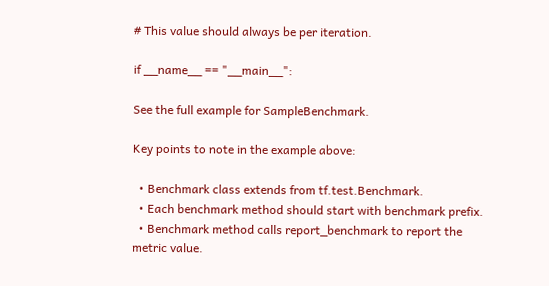# This value should always be per iteration.

if __name__ == "__main__":

See the full example for SampleBenchmark.

Key points to note in the example above:

  • Benchmark class extends from tf.test.Benchmark.
  • Each benchmark method should start with benchmark prefix.
  • Benchmark method calls report_benchmark to report the metric value.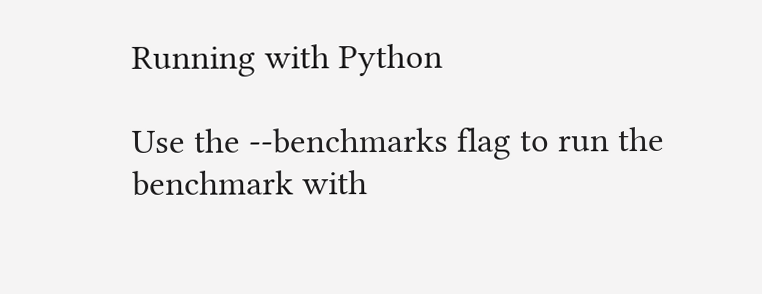Running with Python

Use the --benchmarks flag to run the benchmark with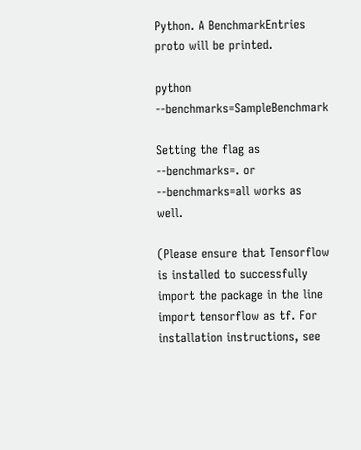Python. A BenchmarkEntries proto will be printed.

python --benchmarks=SampleBenchmark

Setting the flag as --benchmarks=. or --benchmarks=all works as well.

(Please ensure that Tensorflow is installed to successfully import the package in the line import tensorflow as tf. For installation instructions, see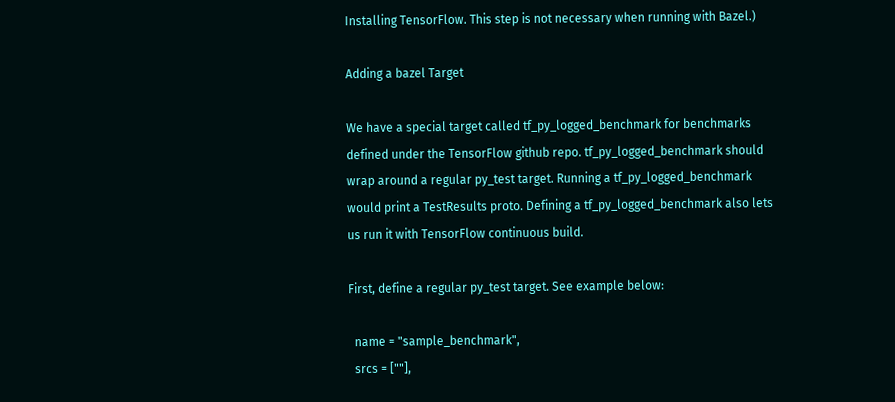Installing TensorFlow. This step is not necessary when running with Bazel.)

Adding a bazel Target

We have a special target called tf_py_logged_benchmark for benchmarks defined under the TensorFlow github repo. tf_py_logged_benchmark should wrap around a regular py_test target. Running a tf_py_logged_benchmark would print a TestResults proto. Defining a tf_py_logged_benchmark also lets us run it with TensorFlow continuous build.

First, define a regular py_test target. See example below:

  name = "sample_benchmark",
  srcs = [""],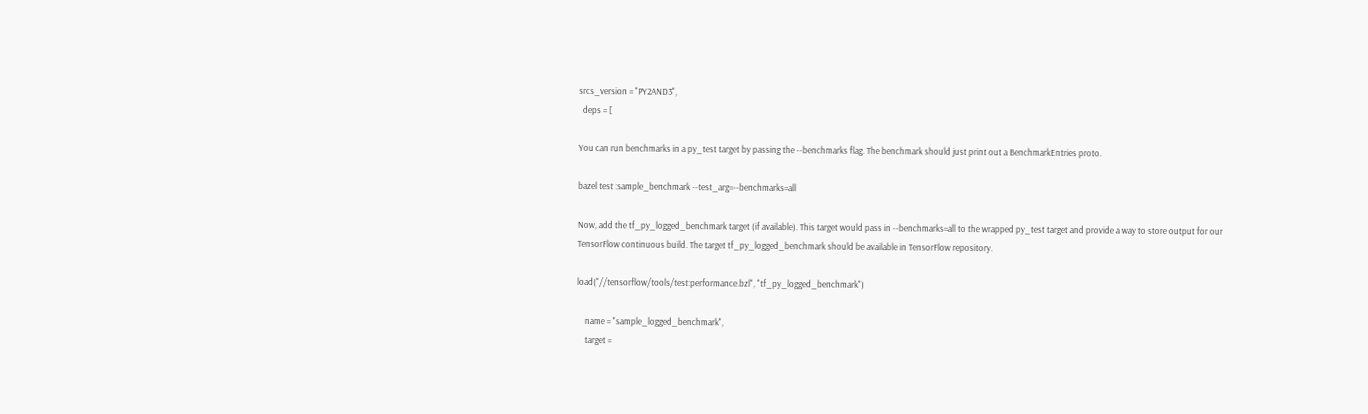srcs_version = "PY2AND3",
  deps = [

You can run benchmarks in a py_test target by passing the --benchmarks flag. The benchmark should just print out a BenchmarkEntries proto.

bazel test :sample_benchmark --test_arg=--benchmarks=all

Now, add the tf_py_logged_benchmark target (if available). This target would pass in --benchmarks=all to the wrapped py_test target and provide a way to store output for our TensorFlow continuous build. The target tf_py_logged_benchmark should be available in TensorFlow repository.

load("//tensorflow/tools/test:performance.bzl", "tf_py_logged_benchmark")

    name = "sample_logged_benchmark",
    target =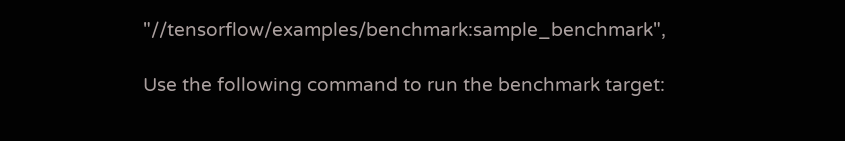"//tensorflow/examples/benchmark:sample_benchmark",

Use the following command to run the benchmark target: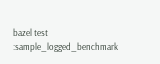bazel test :sample_logged_benchmark